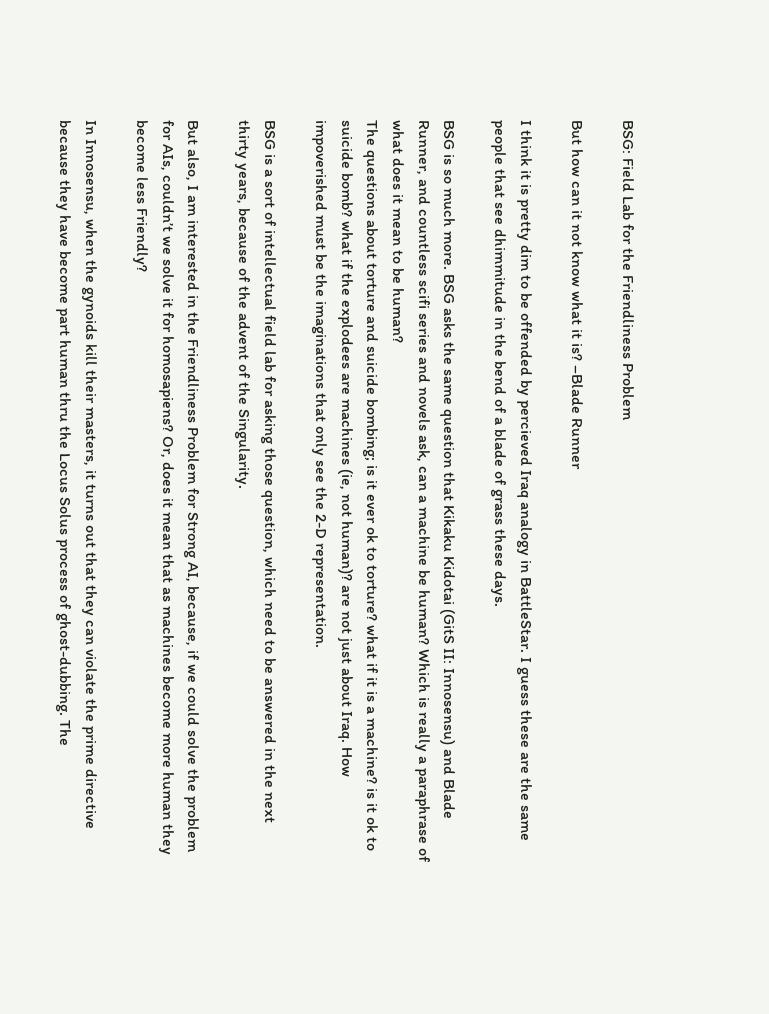BSG: Field Lab for the Friendliness Problem

But how can it not know what it is? –Blade Runner

I think it is pretty dim to be offended by percieved Iraq analogy in BattleStar. I guess these are the same people that see dhimmitude in the bend of a blade of grass these days.

BSG is so much more. BSG asks the same question that Kikaku Kidotai (GitS II: Innosensu) and Blade Runner, and countless scifi series and novels ask, can a machine be human? Which is really a paraphrase of what does it mean to be human?
The questions about torture and suicide bombing; is it ever ok to torture? what if it is a machine? is it ok to suicide bomb? what if the explodees are machines (ie, not human)? are not just about Iraq. How impoverished must be the imaginations that only see the 2-D representation.

BSG is a sort of intellectual field lab for asking those question, which need to be answered in the next thirty years, because of the advent of the Singularity.

But also, I am interested in the Friendliness Problem for Strong AI, because, if we could solve the problem for AIs, couldn’t we solve it for homosapiens? Or, does it mean that as machines become more human they become less Friendly?

In Innosensu, when the gynoids kill their masters, it turns out that they can violate the prime directive because they have become part human thru the Locus Solus process of ghost-dubbing. The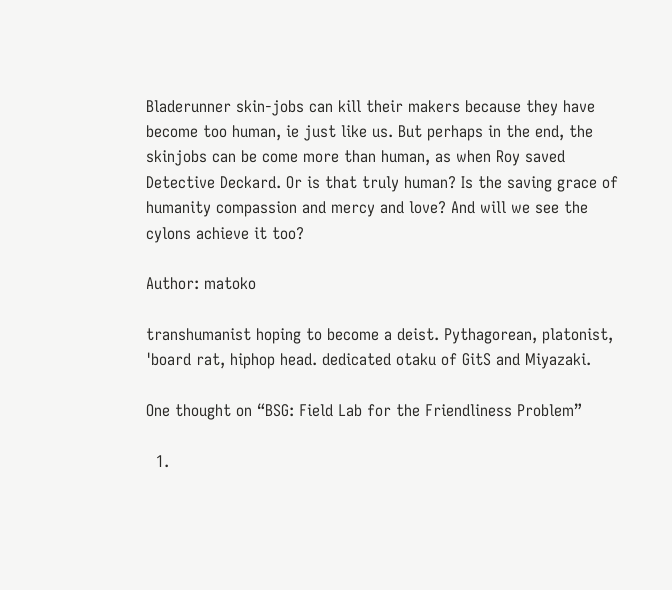Bladerunner skin-jobs can kill their makers because they have become too human, ie just like us. But perhaps in the end, the skinjobs can be come more than human, as when Roy saved Detective Deckard. Or is that truly human? Is the saving grace of humanity compassion and mercy and love? And will we see the cylons achieve it too?

Author: matoko

transhumanist hoping to become a deist. Pythagorean, platonist, 'board rat, hiphop head. dedicated otaku of GitS and Miyazaki.

One thought on “BSG: Field Lab for the Friendliness Problem”

  1.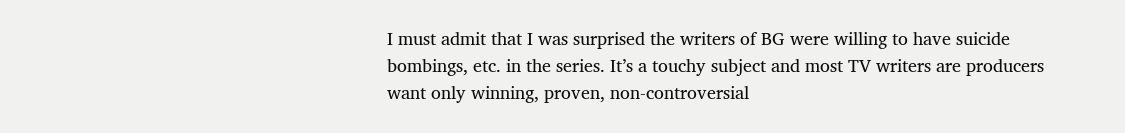I must admit that I was surprised the writers of BG were willing to have suicide bombings, etc. in the series. It’s a touchy subject and most TV writers are producers want only winning, proven, non-controversial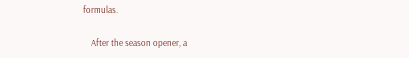formulas.

    After the season opener, a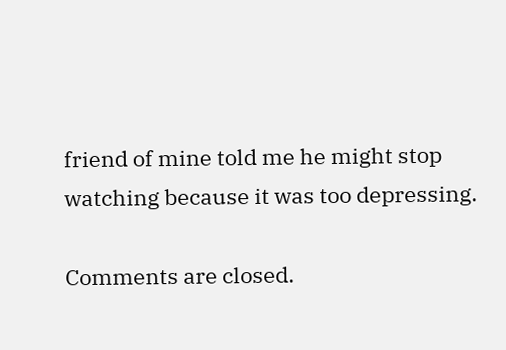friend of mine told me he might stop watching because it was too depressing.

Comments are closed.